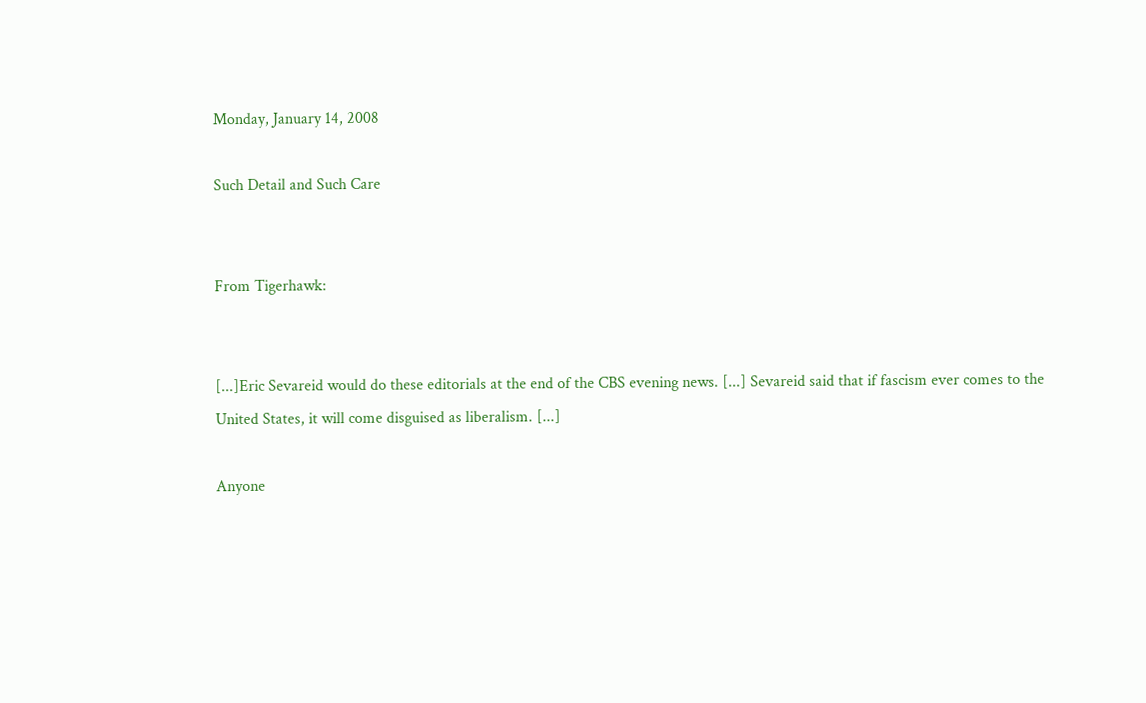Monday, January 14, 2008

Such Detail and Such Care


From Tigerhawk:


[...]Eric Sevareid would do these editorials at the end of the CBS evening news. [...] Sevareid said that if fascism ever comes to the United States, it will come disguised as liberalism. [...]

Anyone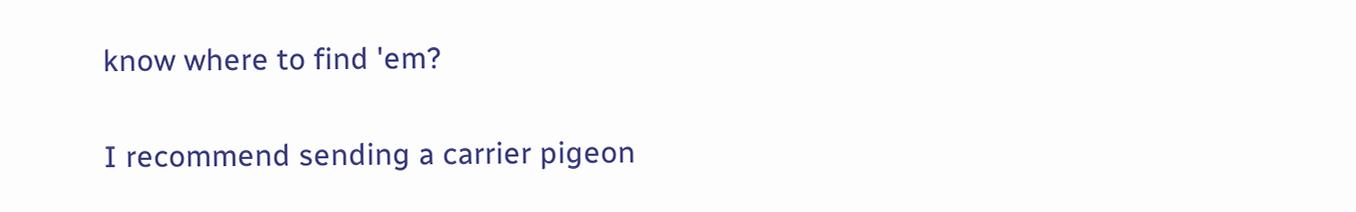know where to find 'em?

I recommend sending a carrier pigeon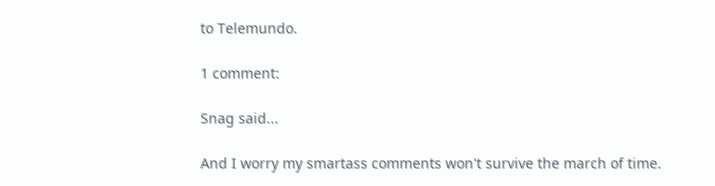to Telemundo.

1 comment:

Snag said...

And I worry my smartass comments won't survive the march of time.